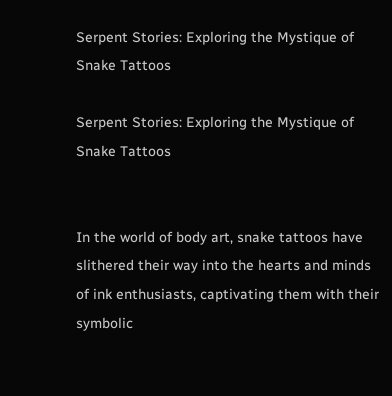Serpent Stories: Exploring the Mystique of Snake Tattoos

Serpent Stories: Exploring the Mystique of Snake Tattoos


In the world of body art, snake tattoos have slithered their way into the hearts and minds of ink enthusiasts, captivating them with their symbolic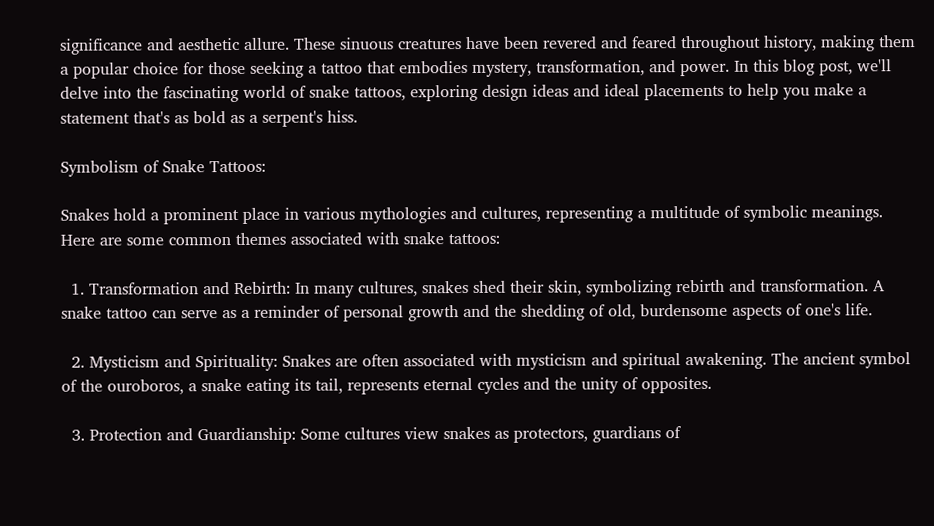significance and aesthetic allure. These sinuous creatures have been revered and feared throughout history, making them a popular choice for those seeking a tattoo that embodies mystery, transformation, and power. In this blog post, we'll delve into the fascinating world of snake tattoos, exploring design ideas and ideal placements to help you make a statement that's as bold as a serpent's hiss.

Symbolism of Snake Tattoos:

Snakes hold a prominent place in various mythologies and cultures, representing a multitude of symbolic meanings. Here are some common themes associated with snake tattoos:

  1. Transformation and Rebirth: In many cultures, snakes shed their skin, symbolizing rebirth and transformation. A snake tattoo can serve as a reminder of personal growth and the shedding of old, burdensome aspects of one's life.

  2. Mysticism and Spirituality: Snakes are often associated with mysticism and spiritual awakening. The ancient symbol of the ouroboros, a snake eating its tail, represents eternal cycles and the unity of opposites.

  3. Protection and Guardianship: Some cultures view snakes as protectors, guardians of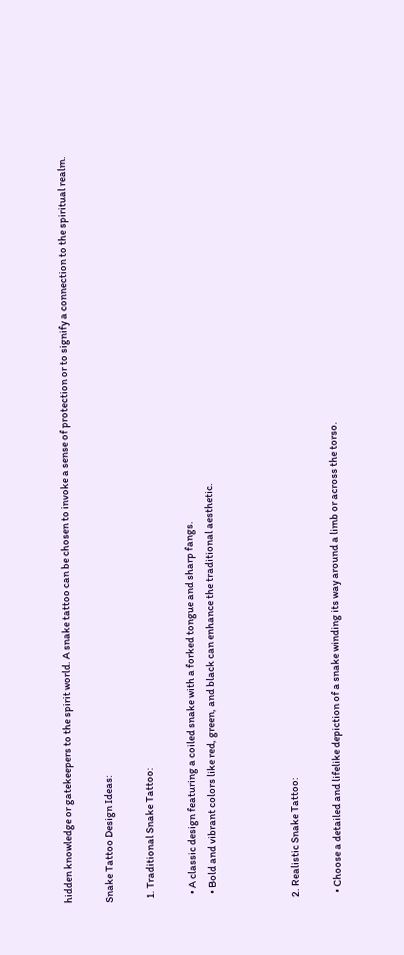hidden knowledge or gatekeepers to the spirit world. A snake tattoo can be chosen to invoke a sense of protection or to signify a connection to the spiritual realm.

Snake Tattoo Design Ideas:

  1. Traditional Snake Tattoo:

    • A classic design featuring a coiled snake with a forked tongue and sharp fangs.
    • Bold and vibrant colors like red, green, and black can enhance the traditional aesthetic.



  2. Realistic Snake Tattoo:

    • Choose a detailed and lifelike depiction of a snake winding its way around a limb or across the torso.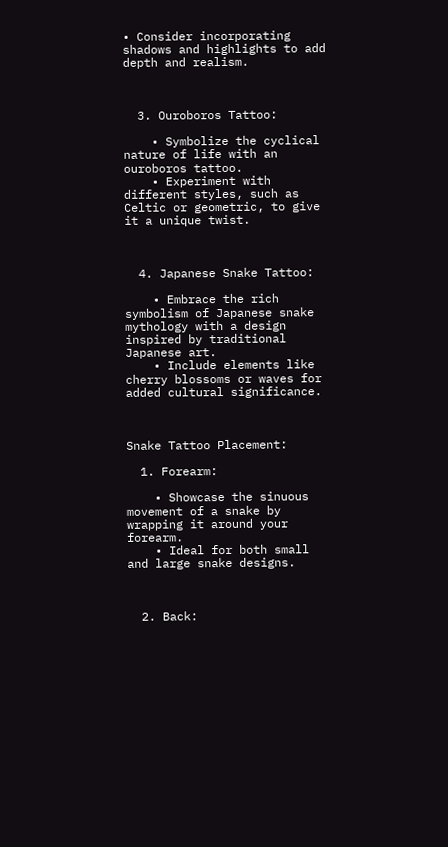• Consider incorporating shadows and highlights to add depth and realism.



  3. Ouroboros Tattoo:

    • Symbolize the cyclical nature of life with an ouroboros tattoo.
    • Experiment with different styles, such as Celtic or geometric, to give it a unique twist.



  4. Japanese Snake Tattoo:

    • Embrace the rich symbolism of Japanese snake mythology with a design inspired by traditional Japanese art.
    • Include elements like cherry blossoms or waves for added cultural significance.



Snake Tattoo Placement:

  1. Forearm:

    • Showcase the sinuous movement of a snake by wrapping it around your forearm.
    • Ideal for both small and large snake designs.



  2. Back: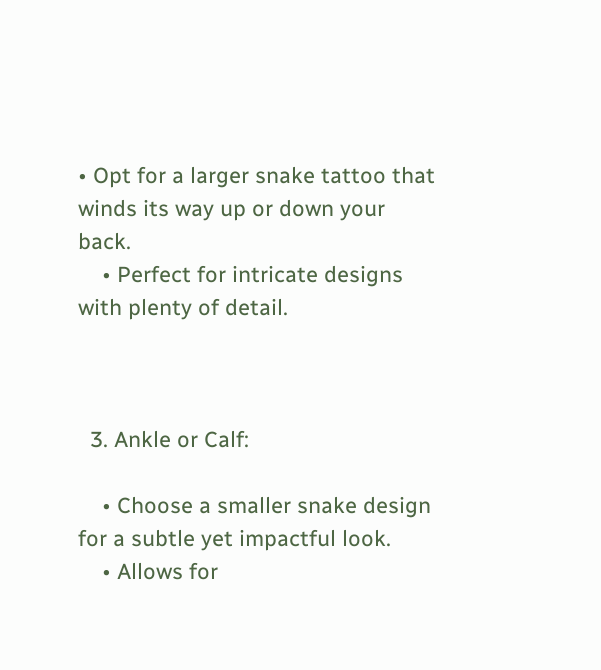• Opt for a larger snake tattoo that winds its way up or down your back.
    • Perfect for intricate designs with plenty of detail.



  3. Ankle or Calf:

    • Choose a smaller snake design for a subtle yet impactful look.
    • Allows for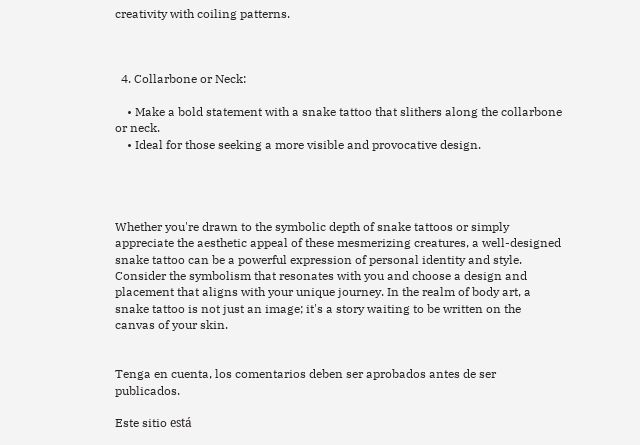creativity with coiling patterns.



  4. Collarbone or Neck:

    • Make a bold statement with a snake tattoo that slithers along the collarbone or neck.
    • Ideal for those seeking a more visible and provocative design.




Whether you're drawn to the symbolic depth of snake tattoos or simply appreciate the aesthetic appeal of these mesmerizing creatures, a well-designed snake tattoo can be a powerful expression of personal identity and style. Consider the symbolism that resonates with you and choose a design and placement that aligns with your unique journey. In the realm of body art, a snake tattoo is not just an image; it's a story waiting to be written on the canvas of your skin.


Tenga en cuenta, los comentarios deben ser aprobados antes de ser publicados.

Este sitio está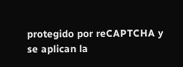protegido por reCAPTCHA y se aplican la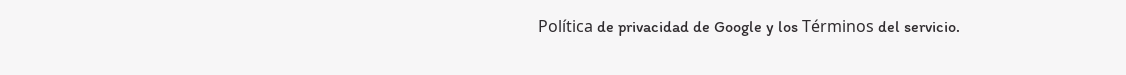Política de privacidad de Google y los Términos del servicio.